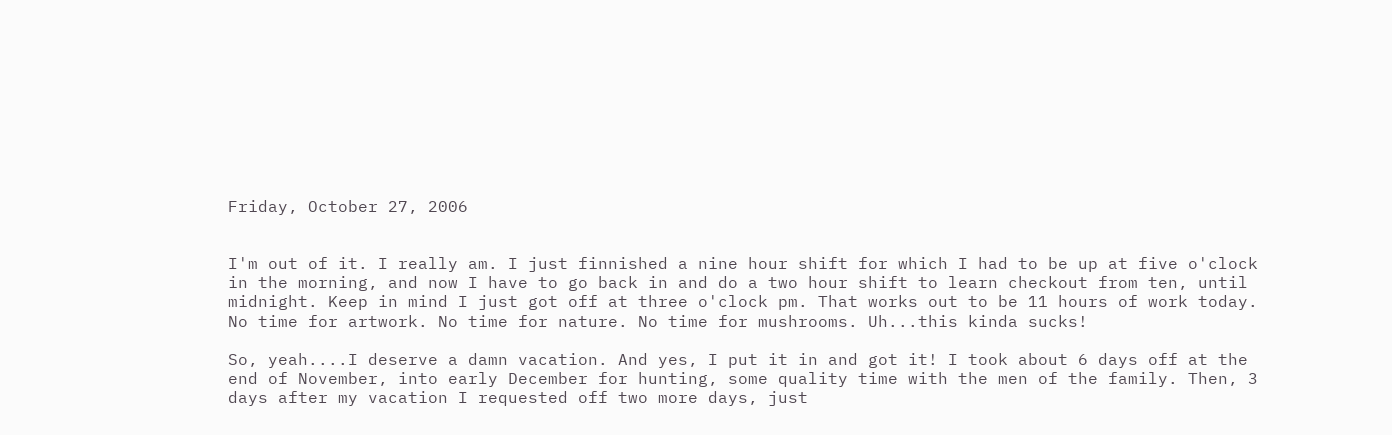Friday, October 27, 2006


I'm out of it. I really am. I just finnished a nine hour shift for which I had to be up at five o'clock in the morning, and now I have to go back in and do a two hour shift to learn checkout from ten, until midnight. Keep in mind I just got off at three o'clock pm. That works out to be 11 hours of work today. No time for artwork. No time for nature. No time for mushrooms. Uh...this kinda sucks!

So, yeah....I deserve a damn vacation. And yes, I put it in and got it! I took about 6 days off at the end of November, into early December for hunting, some quality time with the men of the family. Then, 3 days after my vacation I requested off two more days, just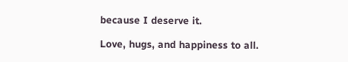because I deserve it.

Love, hugs, and happiness to all.